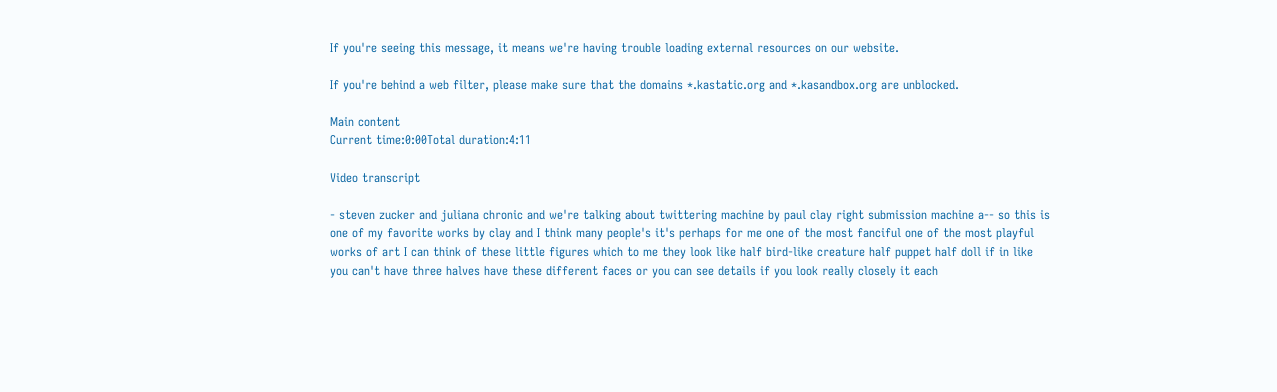If you're seeing this message, it means we're having trouble loading external resources on our website.

If you're behind a web filter, please make sure that the domains *.kastatic.org and *.kasandbox.org are unblocked.

Main content
Current time:0:00Total duration:4:11

Video transcript

- steven zucker and juliana chronic and we're talking about twittering machine by paul clay right submission machine a-- so this is one of my favorite works by clay and I think many people's it's perhaps for me one of the most fanciful one of the most playful works of art I can think of these little figures which to me they look like half bird-like creature half puppet half doll if in like you can't have three halves have these different faces or you can see details if you look really closely it each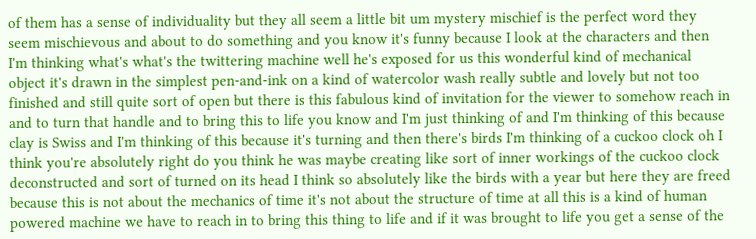of them has a sense of individuality but they all seem a little bit um mystery mischief is the perfect word they seem mischievous and about to do something and you know it's funny because I look at the characters and then I'm thinking what's what's the twittering machine well he's exposed for us this wonderful kind of mechanical object it's drawn in the simplest pen-and-ink on a kind of watercolor wash really subtle and lovely but not too finished and still quite sort of open but there is this fabulous kind of invitation for the viewer to somehow reach in and to turn that handle and to bring this to life you know and I'm just thinking of and I'm thinking of this because clay is Swiss and I'm thinking of this because it's turning and then there's birds I'm thinking of a cuckoo clock oh I think you're absolutely right do you think he was maybe creating like sort of inner workings of the cuckoo clock deconstructed and sort of turned on its head I think so absolutely like the birds with a year but here they are freed because this is not about the mechanics of time it's not about the structure of time at all this is a kind of human powered machine we have to reach in to bring this thing to life and if it was brought to life you get a sense of the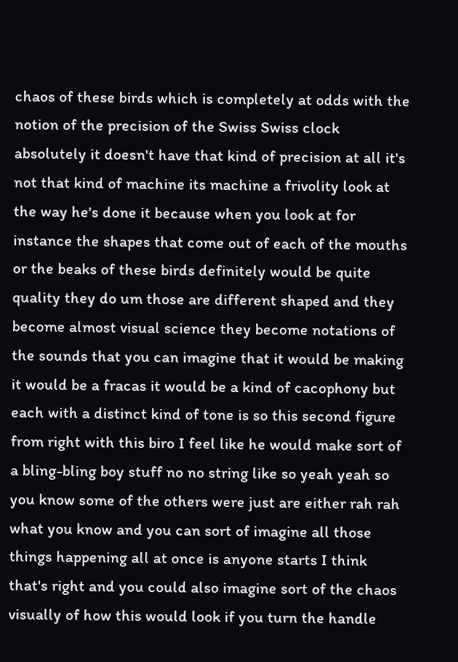chaos of these birds which is completely at odds with the notion of the precision of the Swiss Swiss clock absolutely it doesn't have that kind of precision at all it's not that kind of machine its machine a frivolity look at the way he's done it because when you look at for instance the shapes that come out of each of the mouths or the beaks of these birds definitely would be quite quality they do um those are different shaped and they become almost visual science they become notations of the sounds that you can imagine that it would be making it would be a fracas it would be a kind of cacophony but each with a distinct kind of tone is so this second figure from right with this biro I feel like he would make sort of a bling-bling boy stuff no no string like so yeah yeah so you know some of the others were just are either rah rah what you know and you can sort of imagine all those things happening all at once is anyone starts I think that's right and you could also imagine sort of the chaos visually of how this would look if you turn the handle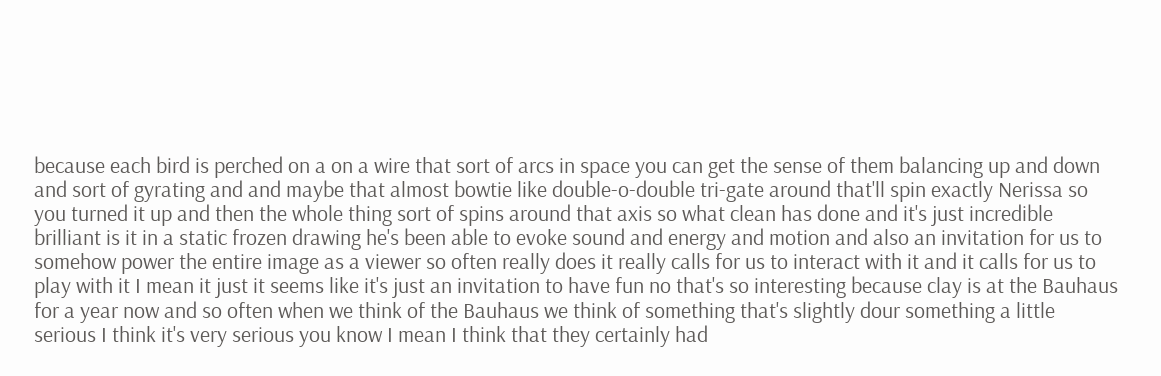because each bird is perched on a on a wire that sort of arcs in space you can get the sense of them balancing up and down and sort of gyrating and and maybe that almost bowtie like double-o-double tri-gate around that'll spin exactly Nerissa so you turned it up and then the whole thing sort of spins around that axis so what clean has done and it's just incredible brilliant is it in a static frozen drawing he's been able to evoke sound and energy and motion and also an invitation for us to somehow power the entire image as a viewer so often really does it really calls for us to interact with it and it calls for us to play with it I mean it just it seems like it's just an invitation to have fun no that's so interesting because clay is at the Bauhaus for a year now and so often when we think of the Bauhaus we think of something that's slightly dour something a little serious I think it's very serious you know I mean I think that they certainly had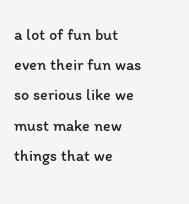a lot of fun but even their fun was so serious like we must make new things that we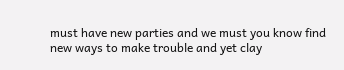must have new parties and we must you know find new ways to make trouble and yet clay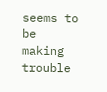seems to be making trouble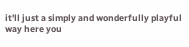it'll just a simply and wonderfully playful way here you